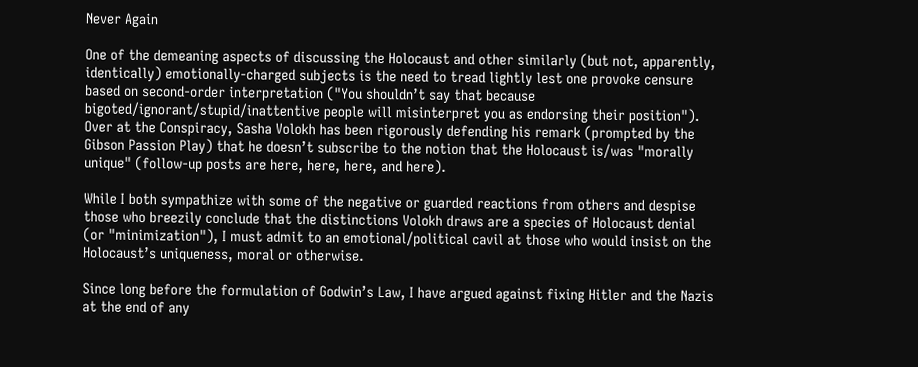Never Again

One of the demeaning aspects of discussing the Holocaust and other similarly (but not, apparently, identically) emotionally-charged subjects is the need to tread lightly lest one provoke censure based on second-order interpretation ("You shouldn’t say that because bigoted/ignorant/stupid/inattentive people will misinterpret you as endorsing their position").  Over at the Conspiracy, Sasha Volokh has been rigorously defending his remark (prompted by the Gibson Passion Play) that he doesn’t subscribe to the notion that the Holocaust is/was "morally unique" (follow-up posts are here, here, here, and here).

While I both sympathize with some of the negative or guarded reactions from others and despise those who breezily conclude that the distinctions Volokh draws are a species of Holocaust denial (or "minimization"), I must admit to an emotional/political cavil at those who would insist on the Holocaust’s uniqueness, moral or otherwise.

Since long before the formulation of Godwin’s Law, I have argued against fixing Hitler and the Nazis at the end of any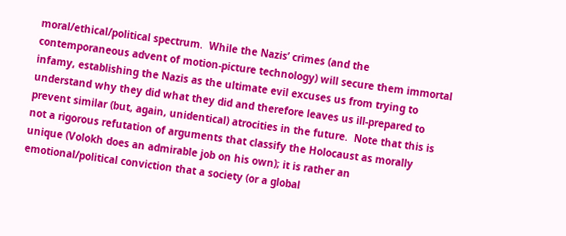moral/ethical/political spectrum.  While the Nazis’ crimes (and the contemporaneous advent of motion-picture technology) will secure them immortal infamy, establishing the Nazis as the ultimate evil excuses us from trying to understand why they did what they did and therefore leaves us ill-prepared to prevent similar (but, again, unidentical) atrocities in the future.  Note that this is not a rigorous refutation of arguments that classify the Holocaust as morally unique (Volokh does an admirable job on his own); it is rather an emotional/political conviction that a society (or a global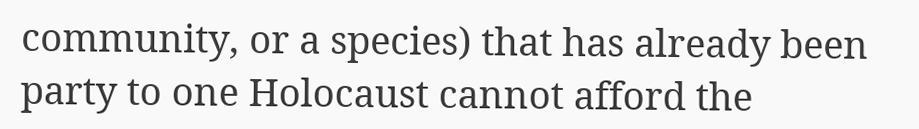community, or a species) that has already been party to one Holocaust cannot afford the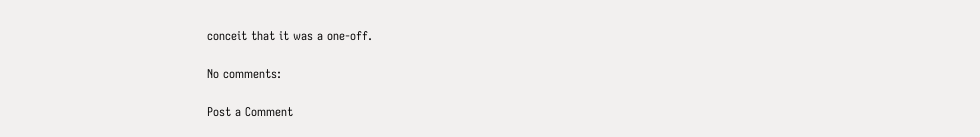conceit that it was a one-off.

No comments:

Post a Comment